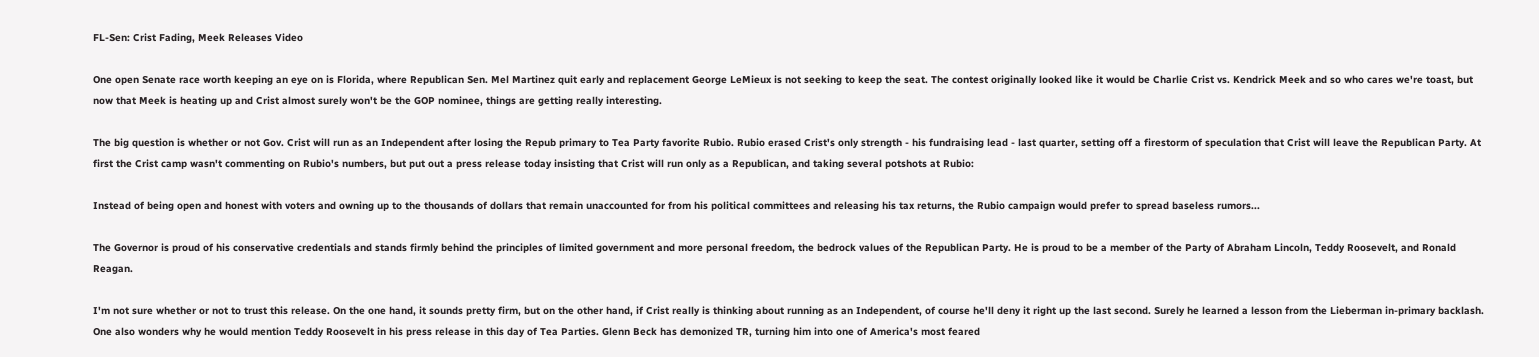FL-Sen: Crist Fading, Meek Releases Video

One open Senate race worth keeping an eye on is Florida, where Republican Sen. Mel Martinez quit early and replacement George LeMieux is not seeking to keep the seat. The contest originally looked like it would be Charlie Crist vs. Kendrick Meek and so who cares we're toast, but now that Meek is heating up and Crist almost surely won't be the GOP nominee, things are getting really interesting.

The big question is whether or not Gov. Crist will run as an Independent after losing the Repub primary to Tea Party favorite Rubio. Rubio erased Crist's only strength - his fundraising lead - last quarter, setting off a firestorm of speculation that Crist will leave the Republican Party. At first the Crist camp wasn't commenting on Rubio's numbers, but put out a press release today insisting that Crist will run only as a Republican, and taking several potshots at Rubio:

Instead of being open and honest with voters and owning up to the thousands of dollars that remain unaccounted for from his political committees and releasing his tax returns, the Rubio campaign would prefer to spread baseless rumors...

The Governor is proud of his conservative credentials and stands firmly behind the principles of limited government and more personal freedom, the bedrock values of the Republican Party. He is proud to be a member of the Party of Abraham Lincoln, Teddy Roosevelt, and Ronald Reagan.

I'm not sure whether or not to trust this release. On the one hand, it sounds pretty firm, but on the other hand, if Crist really is thinking about running as an Independent, of course he'll deny it right up the last second. Surely he learned a lesson from the Lieberman in-primary backlash. One also wonders why he would mention Teddy Roosevelt in his press release in this day of Tea Parties. Glenn Beck has demonized TR, turning him into one of America's most feared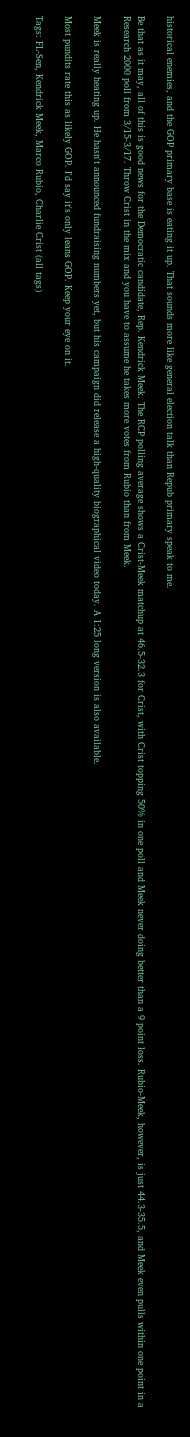historical enemies, and the GOP primary base is eating it up. That sounds more like general election talk than Repub primary speak to me.

Be that as it may, all of this is good news for the Democratic candidate, Rep. Kendrick Meek. The RCP polling average shows a Crist-Meek matchup at 46.5-32.3 for Crist, with Crist topping 50% in one poll and Meek never doing better than a 9 point loss. Rubio-Meek, however, is just 44.3-35.5, and Meek even pulls within one point in a Research 2000 poll from 3/15-3/17. Throw Crist in the mix and you have to assume he takes more votes from Rubio than from Meek.

Meek is really heating up. He hasn't announced fundraising numbers yet, but his campaign did release a high-quality biographical video today. A 1:25 long version is also available.

Most pundits rate this as likely GOP. I'd say it's only leans GOP. Keep your eye on it.

Tags: FL-Sen, Kendrick Meek, Marco Rubio, Charlie Crist (all tags)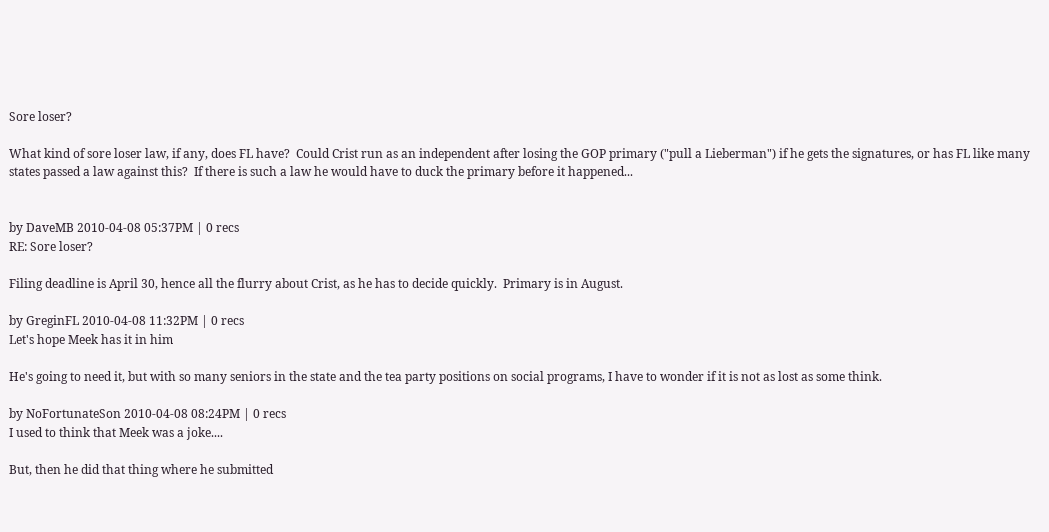Sore loser?

What kind of sore loser law, if any, does FL have?  Could Crist run as an independent after losing the GOP primary ("pull a Lieberman") if he gets the signatures, or has FL like many states passed a law against this?  If there is such a law he would have to duck the primary before it happened...


by DaveMB 2010-04-08 05:37PM | 0 recs
RE: Sore loser?

Filing deadline is April 30, hence all the flurry about Crist, as he has to decide quickly.  Primary is in August.

by GreginFL 2010-04-08 11:32PM | 0 recs
Let's hope Meek has it in him

He's going to need it, but with so many seniors in the state and the tea party positions on social programs, I have to wonder if it is not as lost as some think.

by NoFortunateSon 2010-04-08 08:24PM | 0 recs
I used to think that Meek was a joke....

But, then he did that thing where he submitted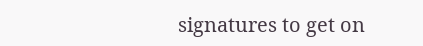signatures to get on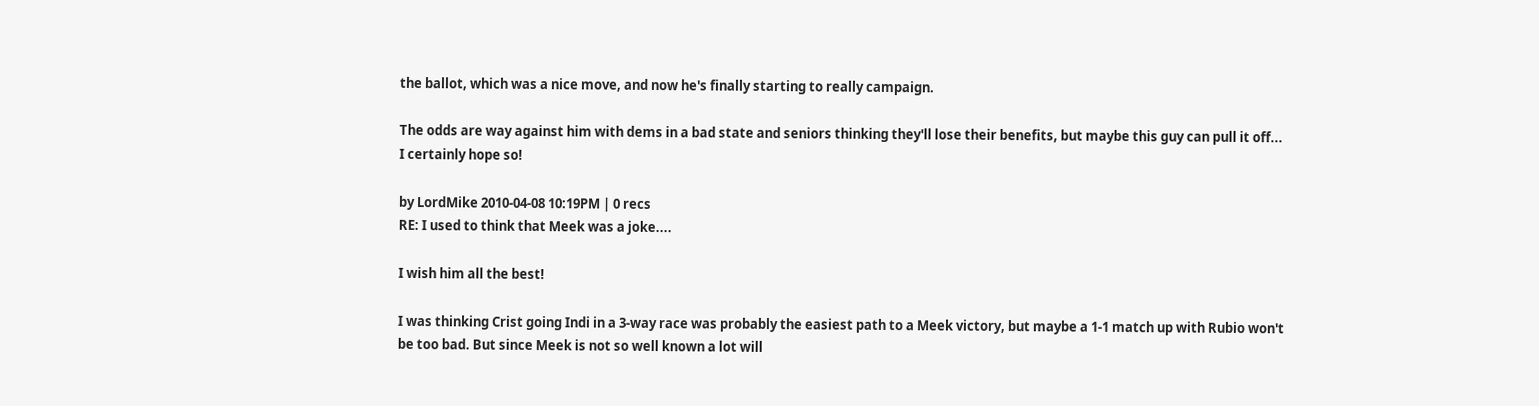the ballot, which was a nice move, and now he's finally starting to really campaign.

The odds are way against him with dems in a bad state and seniors thinking they'll lose their benefits, but maybe this guy can pull it off...  I certainly hope so!

by LordMike 2010-04-08 10:19PM | 0 recs
RE: I used to think that Meek was a joke....

I wish him all the best!

I was thinking Crist going Indi in a 3-way race was probably the easiest path to a Meek victory, but maybe a 1-1 match up with Rubio won't be too bad. But since Meek is not so well known a lot will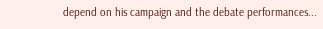depend on his campaign and the debate performances...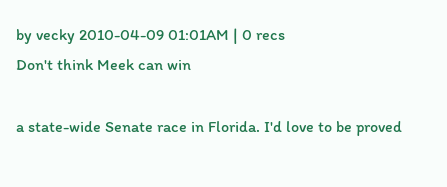by vecky 2010-04-09 01:01AM | 0 recs
Don't think Meek can win

a state-wide Senate race in Florida. I'd love to be proved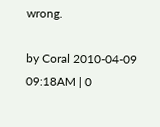wrong.

by Coral 2010-04-09 09:18AM | 0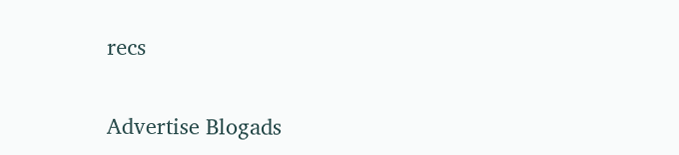recs


Advertise Blogads